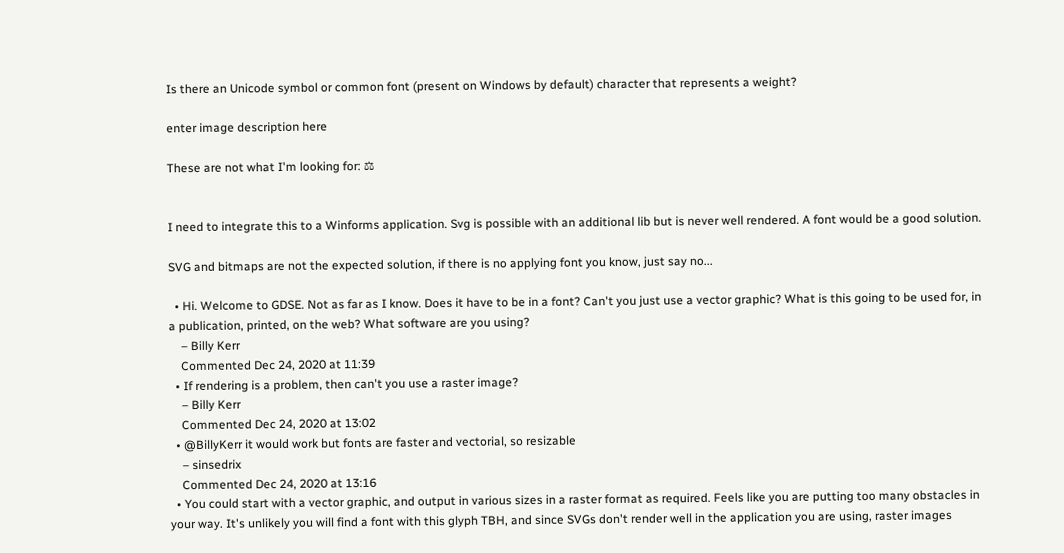Is there an Unicode symbol or common font (present on Windows by default) character that represents a weight?

enter image description here

These are not what I'm looking for: ⚖


I need to integrate this to a Winforms application. Svg is possible with an additional lib but is never well rendered. A font would be a good solution.

SVG and bitmaps are not the expected solution, if there is no applying font you know, just say no...

  • Hi. Welcome to GDSE. Not as far as I know. Does it have to be in a font? Can't you just use a vector graphic? What is this going to be used for, in a publication, printed, on the web? What software are you using?
    – Billy Kerr
    Commented Dec 24, 2020 at 11:39
  • If rendering is a problem, then can't you use a raster image?
    – Billy Kerr
    Commented Dec 24, 2020 at 13:02
  • @BillyKerr it would work but fonts are faster and vectorial, so resizable
    – sinsedrix
    Commented Dec 24, 2020 at 13:16
  • You could start with a vector graphic, and output in various sizes in a raster format as required. Feels like you are putting too many obstacles in your way. It's unlikely you will find a font with this glyph TBH, and since SVGs don't render well in the application you are using, raster images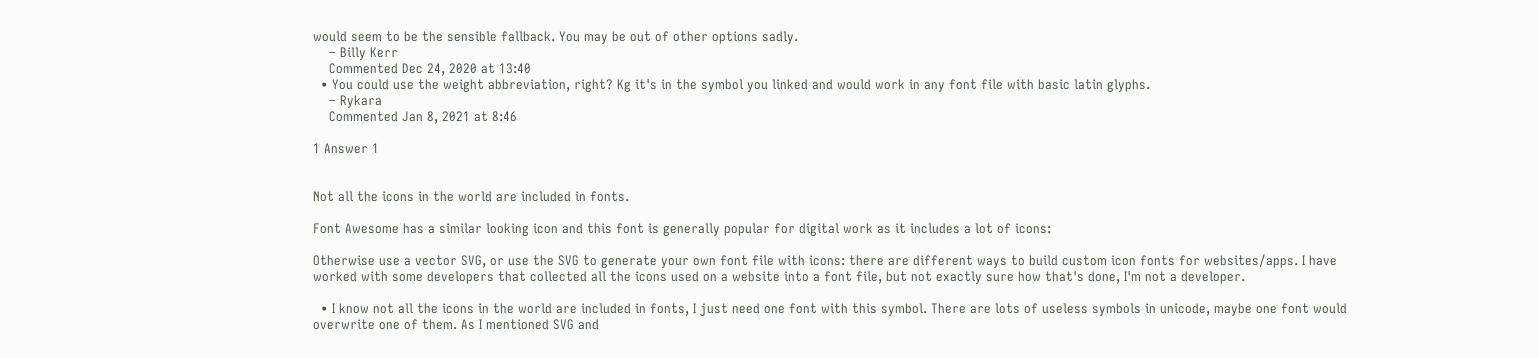would seem to be the sensible fallback. You may be out of other options sadly.
    – Billy Kerr
    Commented Dec 24, 2020 at 13:40
  • You could use the weight abbreviation, right? Kg it's in the symbol you linked and would work in any font file with basic latin glyphs.
    – Rykara
    Commented Jan 8, 2021 at 8:46

1 Answer 1


Not all the icons in the world are included in fonts.

Font Awesome has a similar looking icon and this font is generally popular for digital work as it includes a lot of icons:

Otherwise use a vector SVG, or use the SVG to generate your own font file with icons: there are different ways to build custom icon fonts for websites/apps. I have worked with some developers that collected all the icons used on a website into a font file, but not exactly sure how that's done, I'm not a developer.

  • I know not all the icons in the world are included in fonts, I just need one font with this symbol. There are lots of useless symbols in unicode, maybe one font would overwrite one of them. As I mentioned SVG and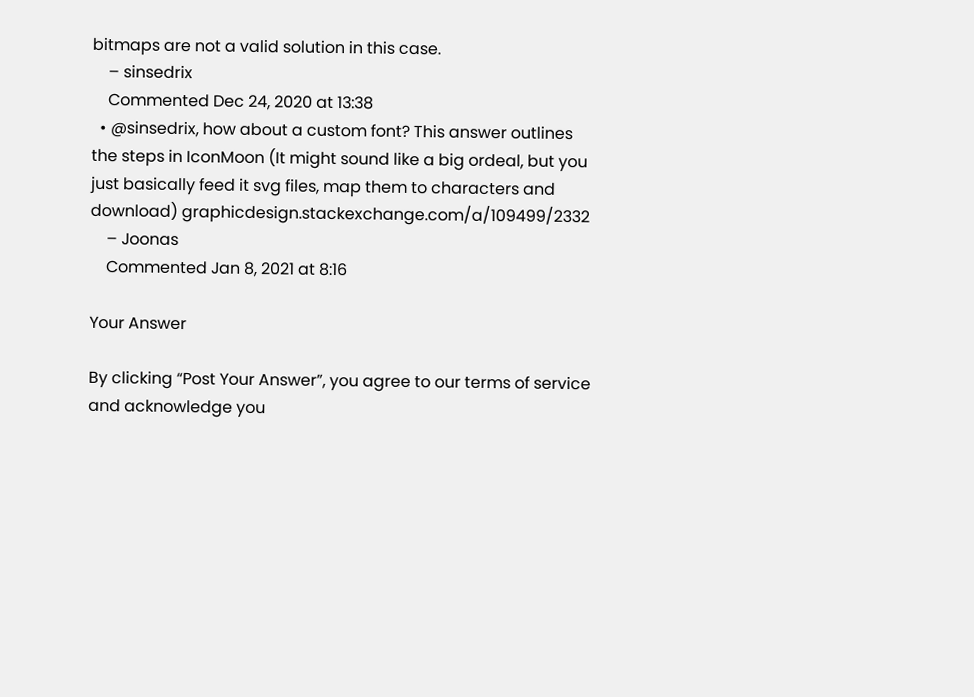bitmaps are not a valid solution in this case.
    – sinsedrix
    Commented Dec 24, 2020 at 13:38
  • @sinsedrix, how about a custom font? This answer outlines the steps in IconMoon (It might sound like a big ordeal, but you just basically feed it svg files, map them to characters and download) graphicdesign.stackexchange.com/a/109499/2332
    – Joonas
    Commented Jan 8, 2021 at 8:16

Your Answer

By clicking “Post Your Answer”, you agree to our terms of service and acknowledge you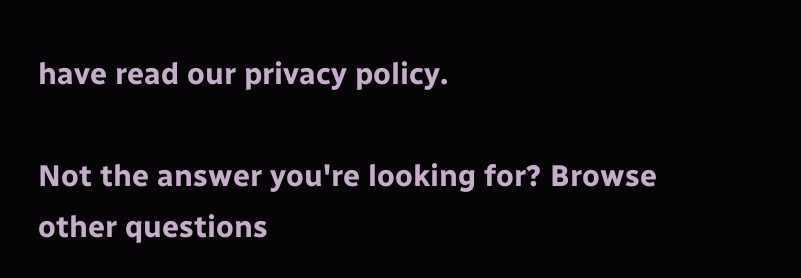have read our privacy policy.

Not the answer you're looking for? Browse other questions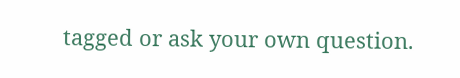tagged or ask your own question.